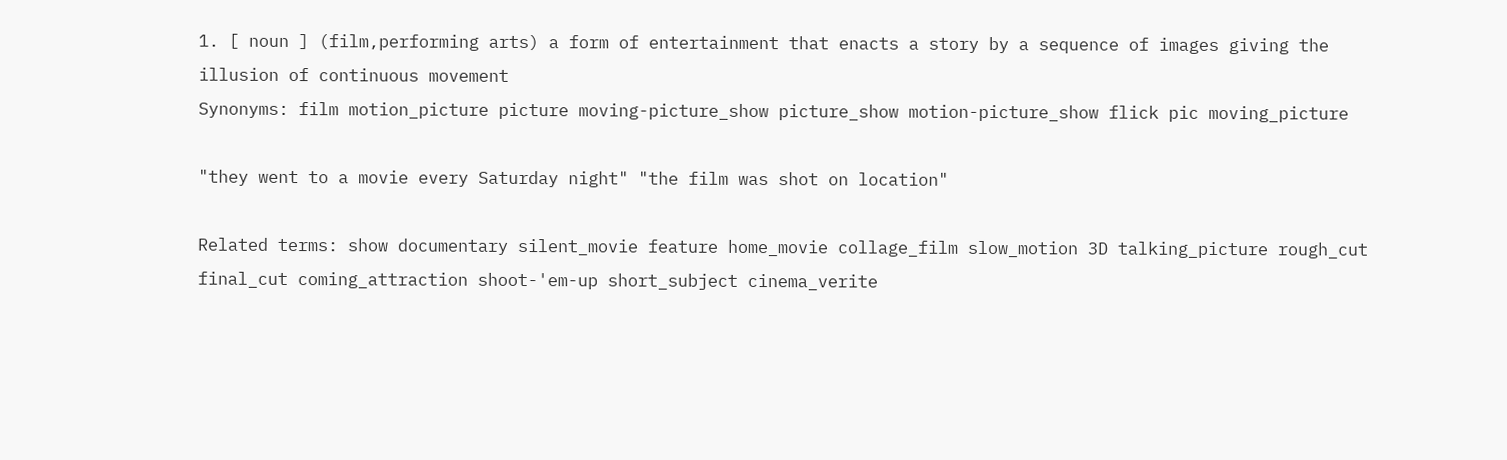1. [ noun ] (film,performing arts) a form of entertainment that enacts a story by a sequence of images giving the illusion of continuous movement
Synonyms: film motion_picture picture moving-picture_show picture_show motion-picture_show flick pic moving_picture

"they went to a movie every Saturday night" "the film was shot on location"

Related terms: show documentary silent_movie feature home_movie collage_film slow_motion 3D talking_picture rough_cut final_cut coming_attraction shoot-'em-up short_subject cinema_verite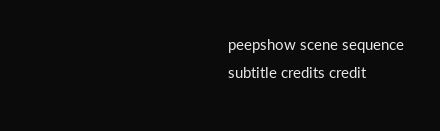peepshow scene sequence subtitle credits credit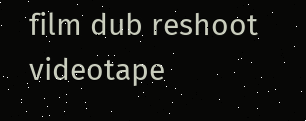film dub reshoot videotape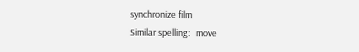synchronize film
Similar spelling:   move